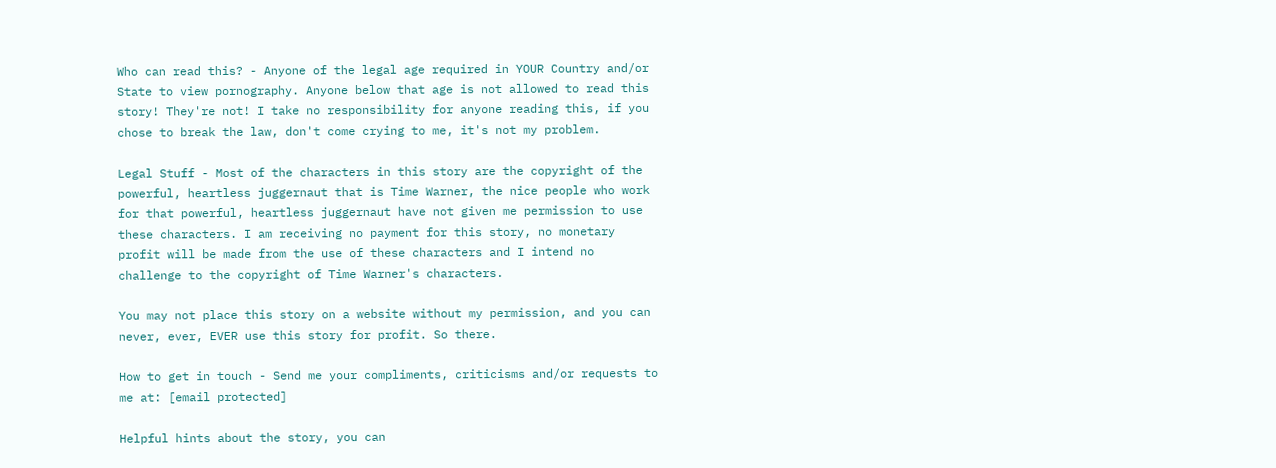Who can read this? - Anyone of the legal age required in YOUR Country and/or
State to view pornography. Anyone below that age is not allowed to read this
story! They're not! I take no responsibility for anyone reading this, if you
chose to break the law, don't come crying to me, it's not my problem.

Legal Stuff - Most of the characters in this story are the copyright of the
powerful, heartless juggernaut that is Time Warner, the nice people who work
for that powerful, heartless juggernaut have not given me permission to use
these characters. I am receiving no payment for this story, no monetary
profit will be made from the use of these characters and I intend no
challenge to the copyright of Time Warner's characters.

You may not place this story on a website without my permission, and you can
never, ever, EVER use this story for profit. So there.

How to get in touch - Send me your compliments, criticisms and/or requests to
me at: [email protected]

Helpful hints about the story, you can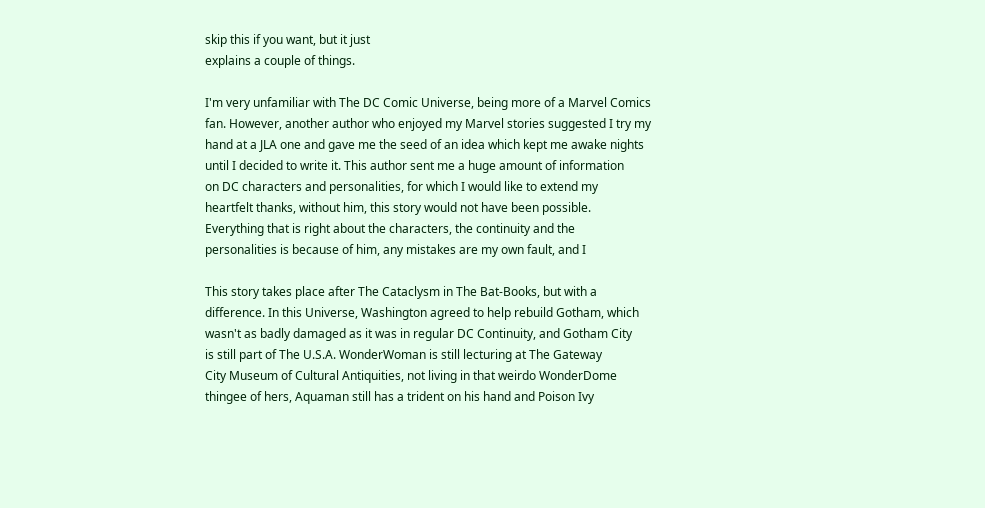skip this if you want, but it just
explains a couple of things.

I'm very unfamiliar with The DC Comic Universe, being more of a Marvel Comics
fan. However, another author who enjoyed my Marvel stories suggested I try my
hand at a JLA one and gave me the seed of an idea which kept me awake nights
until I decided to write it. This author sent me a huge amount of information
on DC characters and personalities, for which I would like to extend my
heartfelt thanks, without him, this story would not have been possible.
Everything that is right about the characters, the continuity and the
personalities is because of him, any mistakes are my own fault, and I

This story takes place after The Cataclysm in The Bat-Books, but with a
difference. In this Universe, Washington agreed to help rebuild Gotham, which
wasn't as badly damaged as it was in regular DC Continuity, and Gotham City
is still part of The U.S.A. WonderWoman is still lecturing at The Gateway
City Museum of Cultural Antiquities, not living in that weirdo WonderDome
thingee of hers, Aquaman still has a trident on his hand and Poison Ivy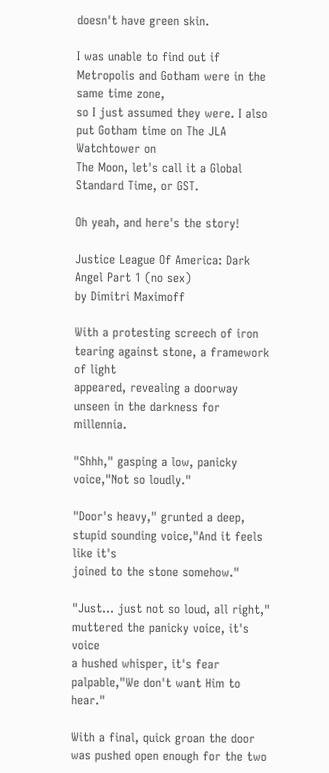doesn't have green skin.

I was unable to find out if Metropolis and Gotham were in the same time zone,
so I just assumed they were. I also put Gotham time on The JLA Watchtower on
The Moon, let's call it a Global Standard Time, or GST.

Oh yeah, and here's the story!

Justice League Of America: Dark Angel Part 1 (no sex)
by Dimitri Maximoff

With a protesting screech of iron tearing against stone, a framework of light
appeared, revealing a doorway unseen in the darkness for millennia.

"Shhh," gasping a low, panicky voice,"Not so loudly."

"Door's heavy," grunted a deep, stupid sounding voice,"And it feels like it's
joined to the stone somehow."

"Just... just not so loud, all right," muttered the panicky voice, it's voice
a hushed whisper, it's fear palpable,"We don't want Him to hear."

With a final, quick groan the door was pushed open enough for the two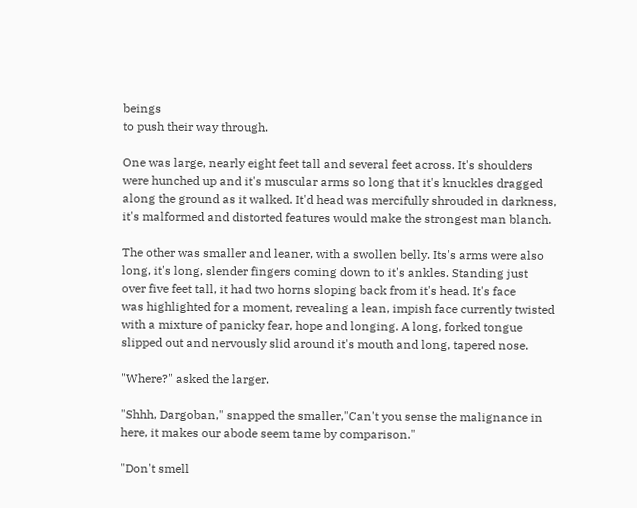beings
to push their way through.

One was large, nearly eight feet tall and several feet across. It's shoulders
were hunched up and it's muscular arms so long that it's knuckles dragged
along the ground as it walked. It'd head was mercifully shrouded in darkness,
it's malformed and distorted features would make the strongest man blanch.

The other was smaller and leaner, with a swollen belly. Its's arms were also
long, it's long, slender fingers coming down to it's ankles. Standing just
over five feet tall, it had two horns sloping back from it's head. It's face
was highlighted for a moment, revealing a lean, impish face currently twisted
with a mixture of panicky fear, hope and longing. A long, forked tongue
slipped out and nervously slid around it's mouth and long, tapered nose.

"Where?" asked the larger.

"Shhh, Dargoban," snapped the smaller,"Can't you sense the malignance in
here, it makes our abode seem tame by comparison."

"Don't smell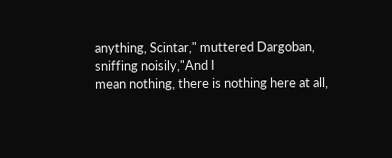anything, Scintar," muttered Dargoban, sniffing noisily,"And I
mean nothing, there is nothing here at all,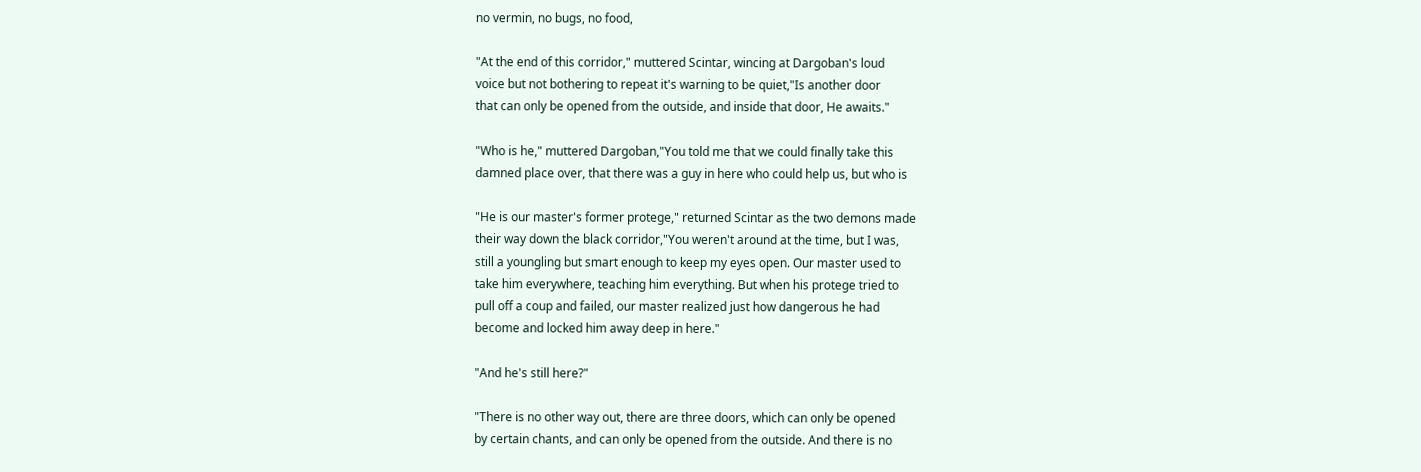no vermin, no bugs, no food,

"At the end of this corridor," muttered Scintar, wincing at Dargoban's loud
voice but not bothering to repeat it's warning to be quiet,"Is another door
that can only be opened from the outside, and inside that door, He awaits."

"Who is he," muttered Dargoban,"You told me that we could finally take this
damned place over, that there was a guy in here who could help us, but who is

"He is our master's former protege," returned Scintar as the two demons made
their way down the black corridor,"You weren't around at the time, but I was,
still a youngling but smart enough to keep my eyes open. Our master used to
take him everywhere, teaching him everything. But when his protege tried to
pull off a coup and failed, our master realized just how dangerous he had
become and locked him away deep in here."

"And he's still here?"

"There is no other way out, there are three doors, which can only be opened
by certain chants, and can only be opened from the outside. And there is no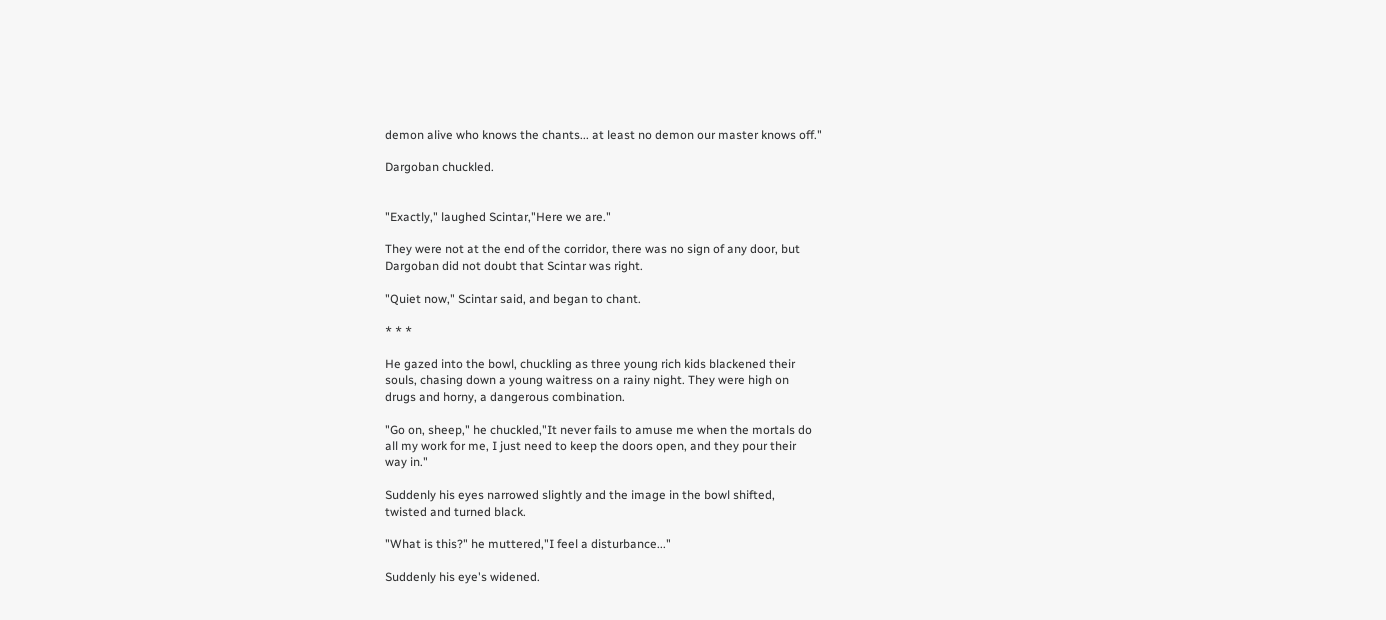demon alive who knows the chants... at least no demon our master knows off."

Dargoban chuckled.


"Exactly," laughed Scintar,"Here we are."

They were not at the end of the corridor, there was no sign of any door, but
Dargoban did not doubt that Scintar was right.

"Quiet now," Scintar said, and began to chant.

* * *

He gazed into the bowl, chuckling as three young rich kids blackened their
souls, chasing down a young waitress on a rainy night. They were high on
drugs and horny, a dangerous combination.

"Go on, sheep," he chuckled,"It never fails to amuse me when the mortals do
all my work for me, I just need to keep the doors open, and they pour their
way in."

Suddenly his eyes narrowed slightly and the image in the bowl shifted,
twisted and turned black.

"What is this?" he muttered,"I feel a disturbance..."

Suddenly his eye's widened.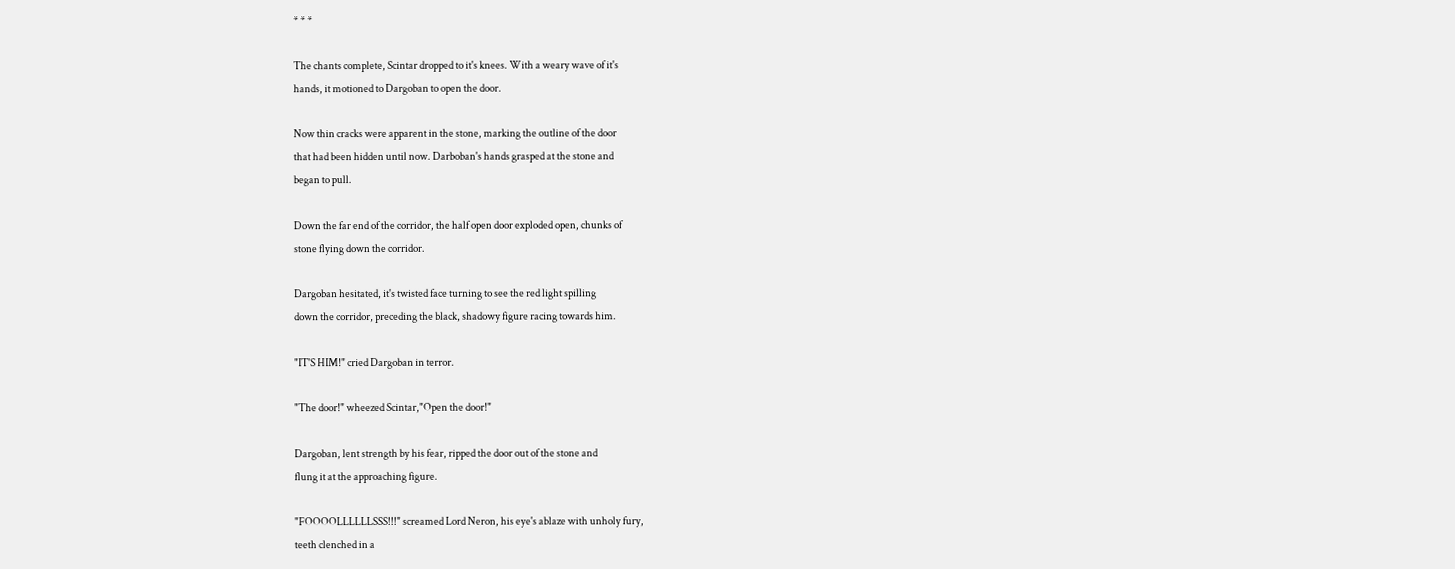* * *

The chants complete, Scintar dropped to it's knees. With a weary wave of it's
hands, it motioned to Dargoban to open the door.

Now thin cracks were apparent in the stone, marking the outline of the door
that had been hidden until now. Darboban's hands grasped at the stone and
began to pull.

Down the far end of the corridor, the half open door exploded open, chunks of
stone flying down the corridor.

Dargoban hesitated, it's twisted face turning to see the red light spilling
down the corridor, preceding the black, shadowy figure racing towards him.

"IT'S HIM!" cried Dargoban in terror.

"The door!" wheezed Scintar,"Open the door!"

Dargoban, lent strength by his fear, ripped the door out of the stone and
flung it at the approaching figure.

"FOOOOLLLLLLSSS!!!" screamed Lord Neron, his eye's ablaze with unholy fury,
teeth clenched in a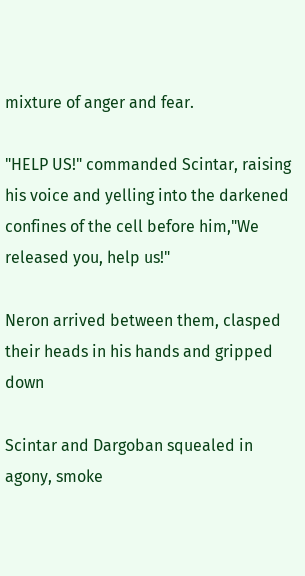mixture of anger and fear.

"HELP US!" commanded Scintar, raising his voice and yelling into the darkened
confines of the cell before him,"We released you, help us!"

Neron arrived between them, clasped their heads in his hands and gripped down

Scintar and Dargoban squealed in agony, smoke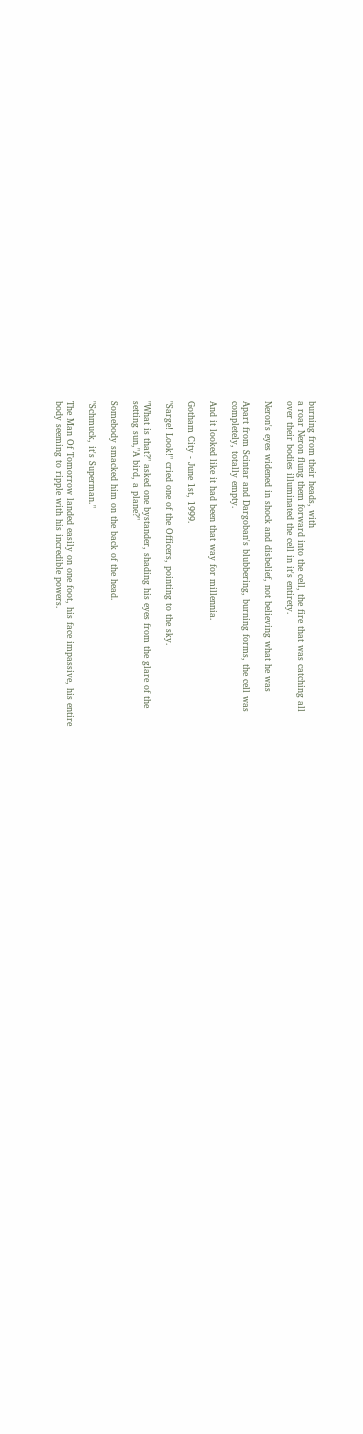burning from their heads, with
a roar Neron flung them forward into the cell, the fire that was catching all
over their bodies illuminated the cell in it's entirety.

Neron's eyes widened in shock and disbelief, not believing what he was

Apart from Scintar and Dargoban's blubbering, burning forms, the cell was
completely, totally empty.

And it looked like it had been that way for millennia.

Gotham City - June 1st, 1999.

"Sarge! Look!" cried one of the Officers, pointing to the sky.

"What is that?" asked one bystander, shading his eyes from the glare of the
setting sun,"A bird, a plane?"

Somebody smacked him on the back of the head.

"Schmuck, it's Superman."

The Man Of Tomorrow landed easily on one foot, his face impassive, his entire
body seeming to ripple with his incredible powers.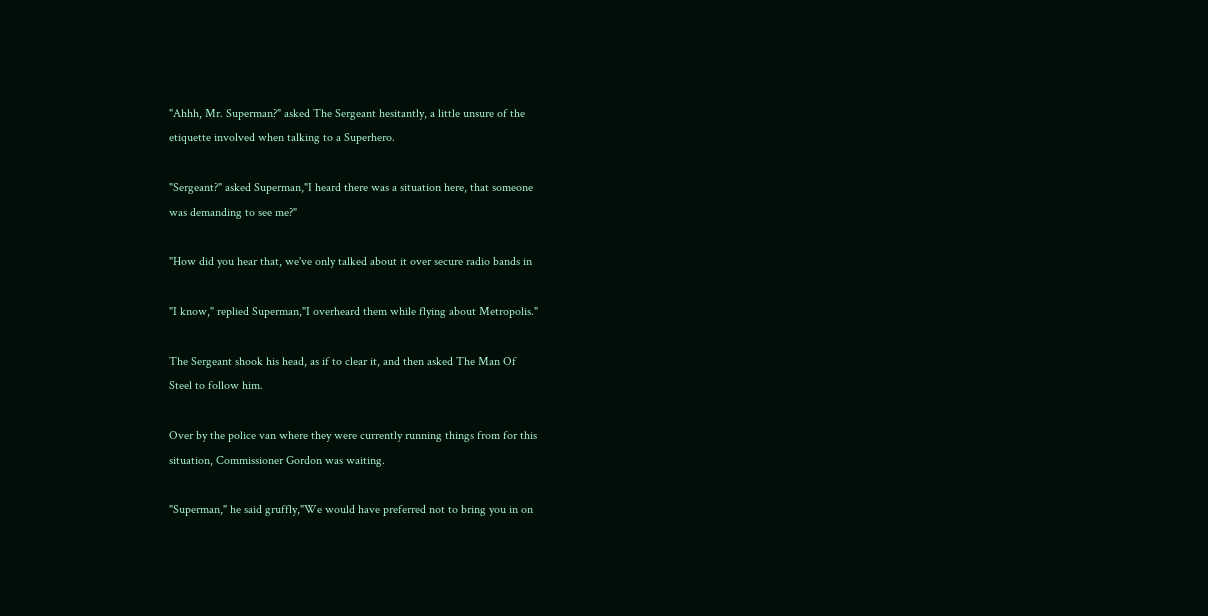"Ahhh, Mr. Superman?" asked The Sergeant hesitantly, a little unsure of the
etiquette involved when talking to a Superhero.

"Sergeant?" asked Superman,"I heard there was a situation here, that someone
was demanding to see me?"

"How did you hear that, we've only talked about it over secure radio bands in

"I know," replied Superman,"I overheard them while flying about Metropolis."

The Sergeant shook his head, as if to clear it, and then asked The Man Of
Steel to follow him.

Over by the police van where they were currently running things from for this
situation, Commissioner Gordon was waiting.

"Superman," he said gruffly,"We would have preferred not to bring you in on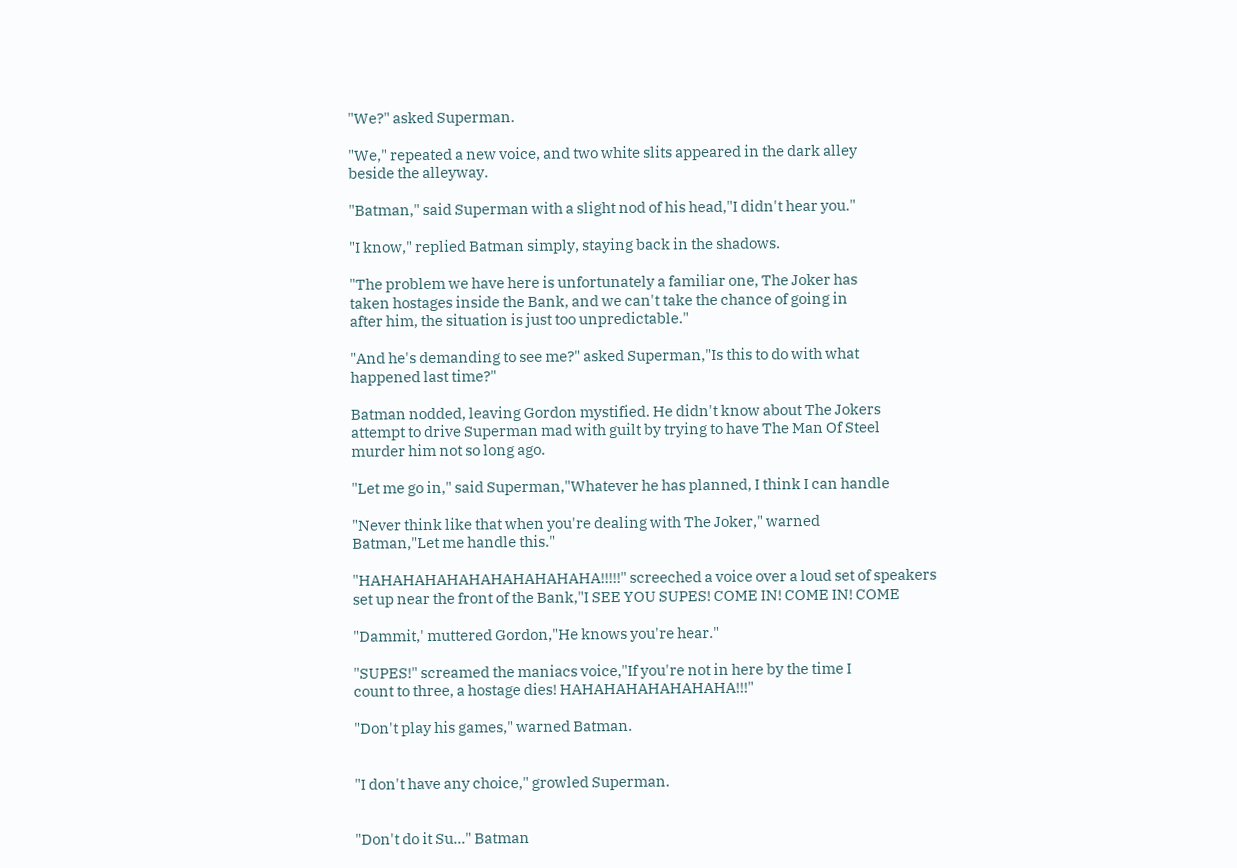"We?" asked Superman.

"We," repeated a new voice, and two white slits appeared in the dark alley
beside the alleyway.

"Batman," said Superman with a slight nod of his head,"I didn't hear you."

"I know," replied Batman simply, staying back in the shadows.

"The problem we have here is unfortunately a familiar one, The Joker has
taken hostages inside the Bank, and we can't take the chance of going in
after him, the situation is just too unpredictable."

"And he's demanding to see me?" asked Superman,"Is this to do with what
happened last time?"

Batman nodded, leaving Gordon mystified. He didn't know about The Jokers
attempt to drive Superman mad with guilt by trying to have The Man Of Steel
murder him not so long ago.

"Let me go in," said Superman,"Whatever he has planned, I think I can handle

"Never think like that when you're dealing with The Joker," warned
Batman,"Let me handle this."

"HAHAHAHAHAHAHAHAHAHAHA!!!!!" screeched a voice over a loud set of speakers
set up near the front of the Bank,"I SEE YOU SUPES! COME IN! COME IN! COME

"Dammit,' muttered Gordon,"He knows you're hear."

"SUPES!" screamed the maniacs voice,"If you're not in here by the time I
count to three, a hostage dies! HAHAHAHAHAHAHAHA!!!"

"Don't play his games," warned Batman.


"I don't have any choice," growled Superman.


"Don't do it Su..." Batman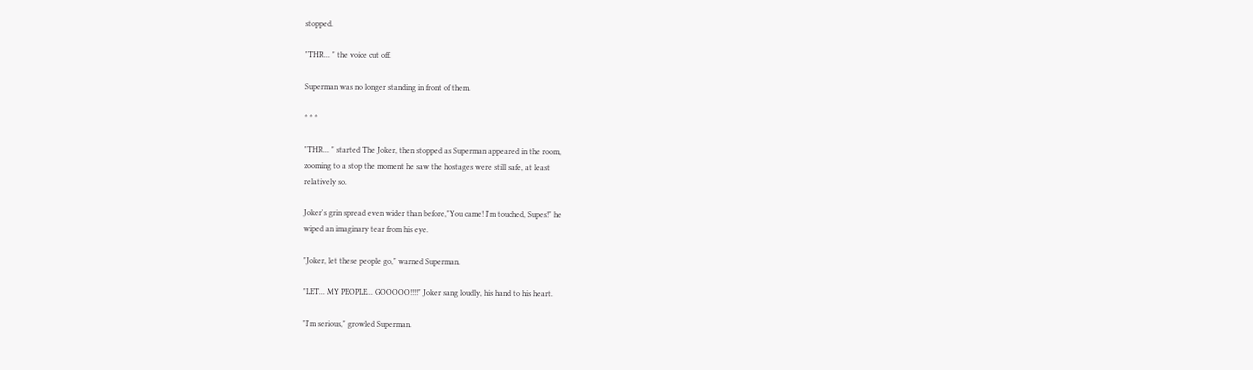stopped.

"THR... " the voice cut off.

Superman was no longer standing in front of them.

* * *

"THR... " started The Joker, then stopped as Superman appeared in the room,
zooming to a stop the moment he saw the hostages were still safe, at least
relatively so.

Joker's grin spread even wider than before,"You came! I'm touched, Supes!" he
wiped an imaginary tear from his eye.

"Joker, let these people go," warned Superman.

"LET... MY PEOPLE... GOOOOO!!!!" Joker sang loudly, his hand to his heart.

"I'm serious," growled Superman.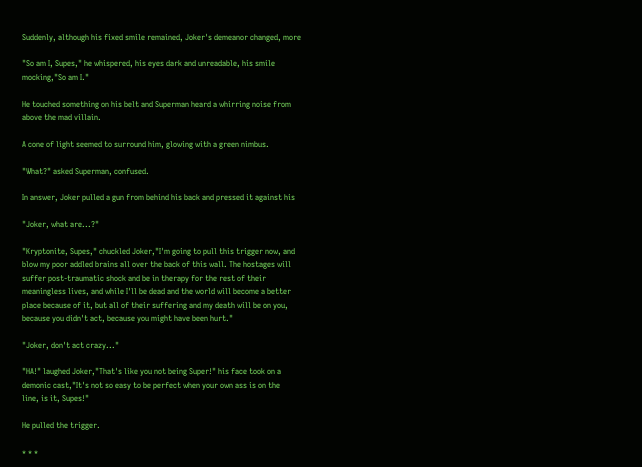Suddenly, although his fixed smile remained, Joker's demeanor changed, more

"So am I, Supes," he whispered, his eyes dark and unreadable, his smile
mocking,"So am I."

He touched something on his belt and Superman heard a whirring noise from
above the mad villain.

A cone of light seemed to surround him, glowing with a green nimbus.

"What?" asked Superman, confused.

In answer, Joker pulled a gun from behind his back and pressed it against his

"Joker, what are...?"

"Kryptonite, Supes," chuckled Joker,"I'm going to pull this trigger now, and
blow my poor addled brains all over the back of this wall. The hostages will
suffer post-traumatic shock and be in therapy for the rest of their
meaningless lives, and while I'll be dead and the world will become a better
place because of it, but all of their suffering and my death will be on you,
because you didn't act, because you might have been hurt."

"Joker, don't act crazy..."

"HA!" laughed Joker,"That's like you not being Super!" his face took on a
demonic cast,"It's not so easy to be perfect when your own ass is on the
line, is it, Supes!"

He pulled the trigger.

* * *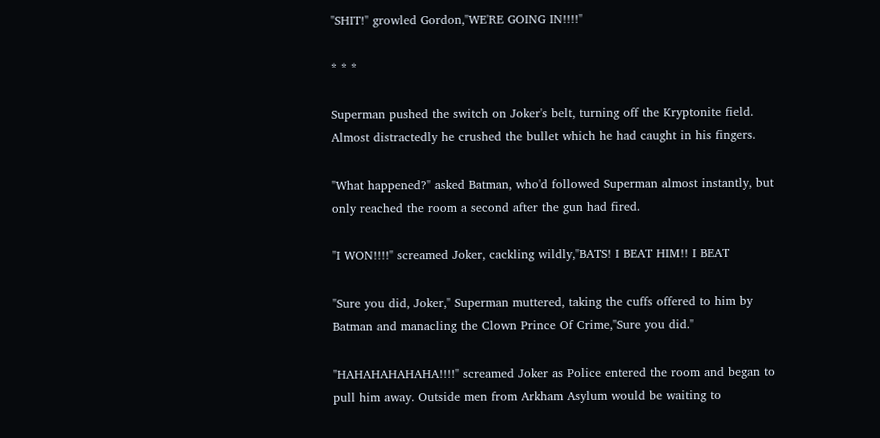"SHIT!" growled Gordon,"WE'RE GOING IN!!!!"

* * *

Superman pushed the switch on Joker's belt, turning off the Kryptonite field.
Almost distractedly he crushed the bullet which he had caught in his fingers.

"What happened?" asked Batman, who'd followed Superman almost instantly, but
only reached the room a second after the gun had fired.

"I WON!!!!" screamed Joker, cackling wildly,"BATS! I BEAT HIM!! I BEAT

"Sure you did, Joker," Superman muttered, taking the cuffs offered to him by
Batman and manacling the Clown Prince Of Crime,"Sure you did."

"HAHAHAHAHAHA!!!!" screamed Joker as Police entered the room and began to
pull him away. Outside men from Arkham Asylum would be waiting to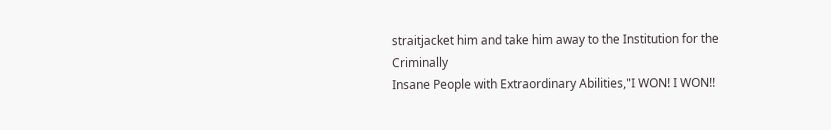straitjacket him and take him away to the Institution for the Criminally
Insane People with Extraordinary Abilities,"I WON! I WON!!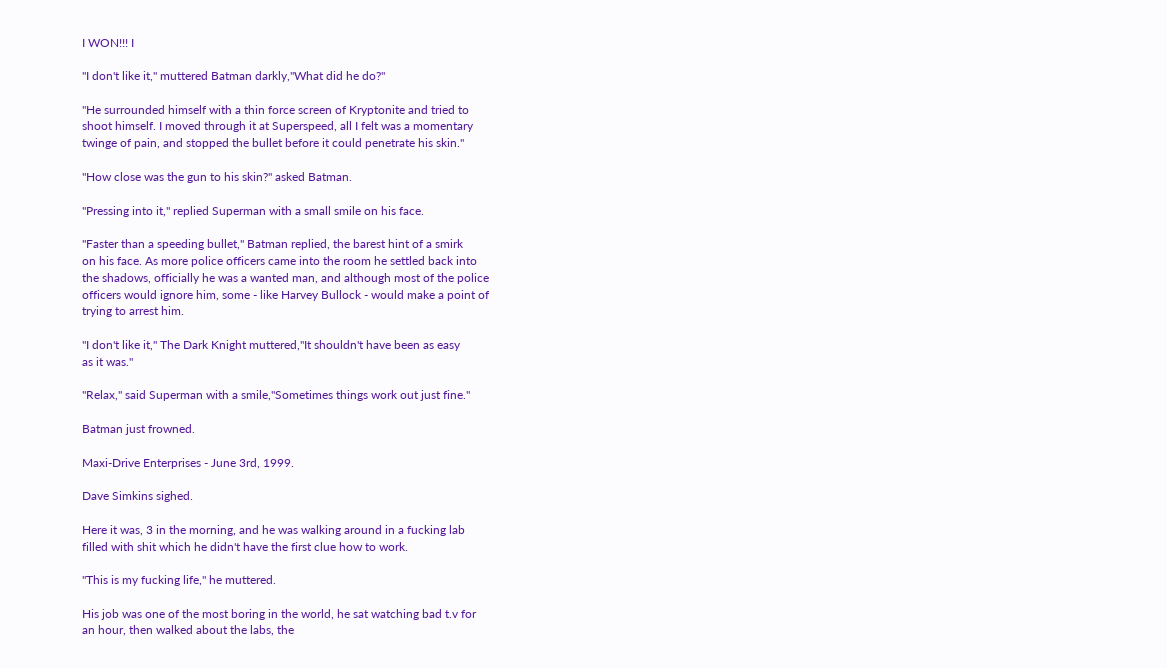I WON!!! I

"I don't like it," muttered Batman darkly,"What did he do?"

"He surrounded himself with a thin force screen of Kryptonite and tried to
shoot himself. I moved through it at Superspeed, all I felt was a momentary
twinge of pain, and stopped the bullet before it could penetrate his skin."

"How close was the gun to his skin?" asked Batman.

"Pressing into it," replied Superman with a small smile on his face.

"Faster than a speeding bullet," Batman replied, the barest hint of a smirk
on his face. As more police officers came into the room he settled back into
the shadows, officially he was a wanted man, and although most of the police
officers would ignore him, some - like Harvey Bullock - would make a point of
trying to arrest him.

"I don't like it," The Dark Knight muttered,"It shouldn't have been as easy
as it was."

"Relax," said Superman with a smile,"Sometimes things work out just fine."

Batman just frowned.

Maxi-Drive Enterprises - June 3rd, 1999.

Dave Simkins sighed.

Here it was, 3 in the morning, and he was walking around in a fucking lab
filled with shit which he didn't have the first clue how to work.

"This is my fucking life," he muttered.

His job was one of the most boring in the world, he sat watching bad t.v for
an hour, then walked about the labs, the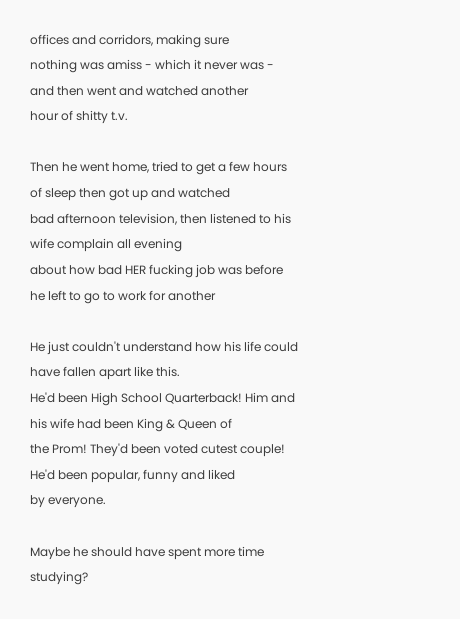offices and corridors, making sure
nothing was amiss - which it never was - and then went and watched another
hour of shitty t.v.

Then he went home, tried to get a few hours of sleep then got up and watched
bad afternoon television, then listened to his wife complain all evening
about how bad HER fucking job was before he left to go to work for another

He just couldn't understand how his life could have fallen apart like this.
He'd been High School Quarterback! Him and his wife had been King & Queen of
the Prom! They'd been voted cutest couple! He'd been popular, funny and liked
by everyone.

Maybe he should have spent more time studying?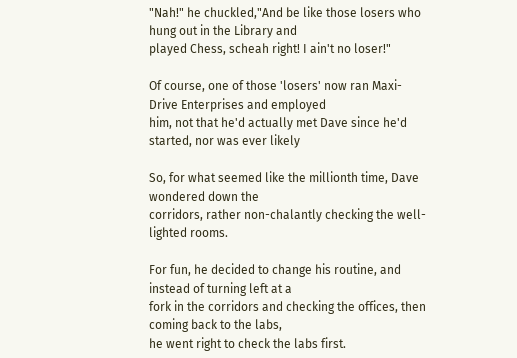"Nah!" he chuckled,"And be like those losers who hung out in the Library and
played Chess, scheah right! I ain't no loser!"

Of course, one of those 'losers' now ran Maxi-Drive Enterprises and employed
him, not that he'd actually met Dave since he'd started, nor was ever likely

So, for what seemed like the millionth time, Dave wondered down the
corridors, rather non-chalantly checking the well-lighted rooms.

For fun, he decided to change his routine, and instead of turning left at a
fork in the corridors and checking the offices, then coming back to the labs,
he went right to check the labs first.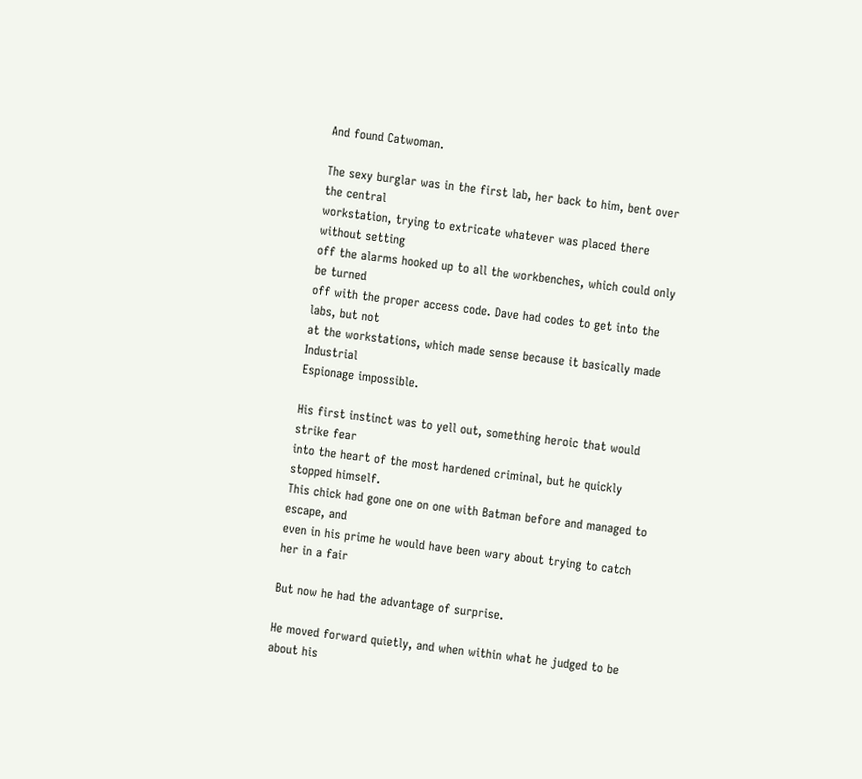And found Catwoman.

The sexy burglar was in the first lab, her back to him, bent over the central
workstation, trying to extricate whatever was placed there without setting
off the alarms hooked up to all the workbenches, which could only be turned
off with the proper access code. Dave had codes to get into the labs, but not
at the workstations, which made sense because it basically made Industrial
Espionage impossible.

His first instinct was to yell out, something heroic that would strike fear
into the heart of the most hardened criminal, but he quickly stopped himself.
This chick had gone one on one with Batman before and managed to escape, and
even in his prime he would have been wary about trying to catch her in a fair

But now he had the advantage of surprise.

He moved forward quietly, and when within what he judged to be about his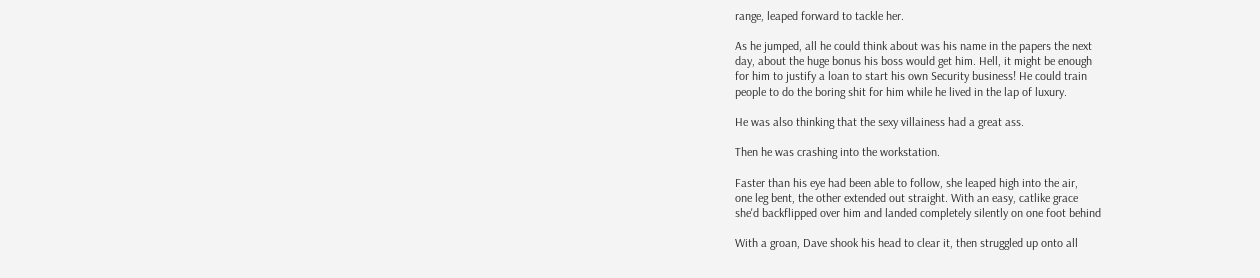range, leaped forward to tackle her.

As he jumped, all he could think about was his name in the papers the next
day, about the huge bonus his boss would get him. Hell, it might be enough
for him to justify a loan to start his own Security business! He could train
people to do the boring shit for him while he lived in the lap of luxury.

He was also thinking that the sexy villainess had a great ass.

Then he was crashing into the workstation.

Faster than his eye had been able to follow, she leaped high into the air,
one leg bent, the other extended out straight. With an easy, catlike grace
she'd backflipped over him and landed completely silently on one foot behind

With a groan, Dave shook his head to clear it, then struggled up onto all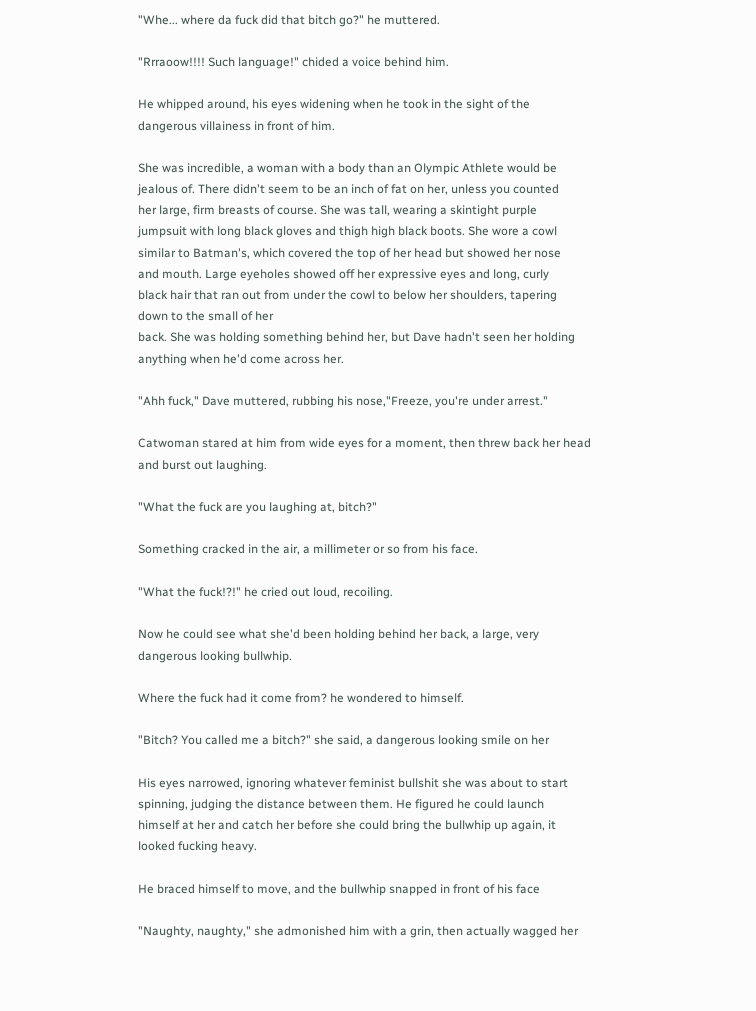"Whe... where da fuck did that bitch go?" he muttered.

"Rrraoow!!!! Such language!" chided a voice behind him.

He whipped around, his eyes widening when he took in the sight of the
dangerous villainess in front of him.

She was incredible, a woman with a body than an Olympic Athlete would be
jealous of. There didn't seem to be an inch of fat on her, unless you counted
her large, firm breasts of course. She was tall, wearing a skintight purple
jumpsuit with long black gloves and thigh high black boots. She wore a cowl
similar to Batman's, which covered the top of her head but showed her nose
and mouth. Large eyeholes showed off her expressive eyes and long, curly
black hair that ran out from under the cowl to below her shoulders, tapering
down to the small of her
back. She was holding something behind her, but Dave hadn't seen her holding
anything when he'd come across her.

"Ahh fuck," Dave muttered, rubbing his nose,"Freeze, you're under arrest."

Catwoman stared at him from wide eyes for a moment, then threw back her head
and burst out laughing.

"What the fuck are you laughing at, bitch?"

Something cracked in the air, a millimeter or so from his face.

"What the fuck!?!" he cried out loud, recoiling.

Now he could see what she'd been holding behind her back, a large, very
dangerous looking bullwhip.

Where the fuck had it come from? he wondered to himself.

"Bitch? You called me a bitch?" she said, a dangerous looking smile on her

His eyes narrowed, ignoring whatever feminist bullshit she was about to start
spinning, judging the distance between them. He figured he could launch
himself at her and catch her before she could bring the bullwhip up again, it
looked fucking heavy.

He braced himself to move, and the bullwhip snapped in front of his face

"Naughty, naughty," she admonished him with a grin, then actually wagged her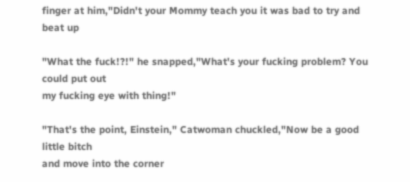finger at him,"Didn't your Mommy teach you it was bad to try and beat up

"What the fuck!?!" he snapped,"What's your fucking problem? You could put out
my fucking eye with thing!"

"That's the point, Einstein," Catwoman chuckled,"Now be a good little bitch
and move into the corner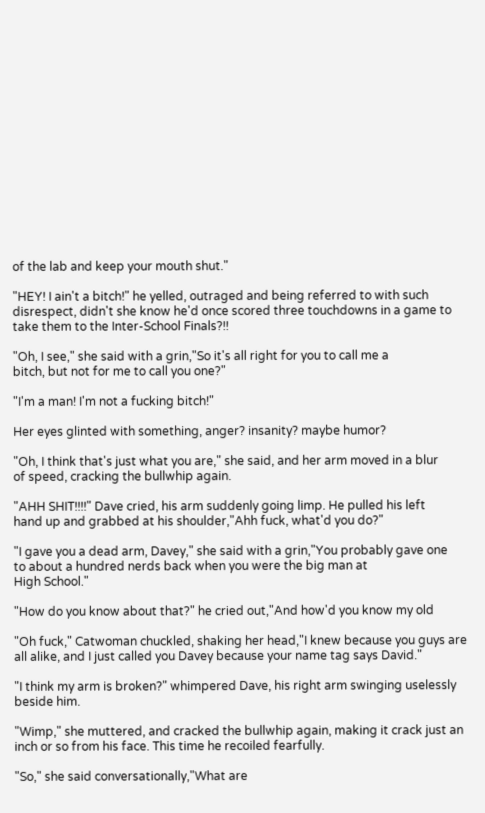of the lab and keep your mouth shut."

"HEY! I ain't a bitch!" he yelled, outraged and being referred to with such
disrespect, didn't she know he'd once scored three touchdowns in a game to
take them to the Inter-School Finals?!!

"Oh, I see," she said with a grin,"So it's all right for you to call me a
bitch, but not for me to call you one?"

"I'm a man! I'm not a fucking bitch!"

Her eyes glinted with something, anger? insanity? maybe humor?

"Oh, I think that's just what you are," she said, and her arm moved in a blur
of speed, cracking the bullwhip again.

"AHH SHIT!!!!" Dave cried, his arm suddenly going limp. He pulled his left
hand up and grabbed at his shoulder,"Ahh fuck, what'd you do?"

"I gave you a dead arm, Davey," she said with a grin,"You probably gave one
to about a hundred nerds back when you were the big man at
High School."

"How do you know about that?" he cried out,"And how'd you know my old

"Oh fuck," Catwoman chuckled, shaking her head,"I knew because you guys are
all alike, and I just called you Davey because your name tag says David."

"I think my arm is broken?" whimpered Dave, his right arm swinging uselessly
beside him.

"Wimp," she muttered, and cracked the bullwhip again, making it crack just an
inch or so from his face. This time he recoiled fearfully.

"So," she said conversationally,"What are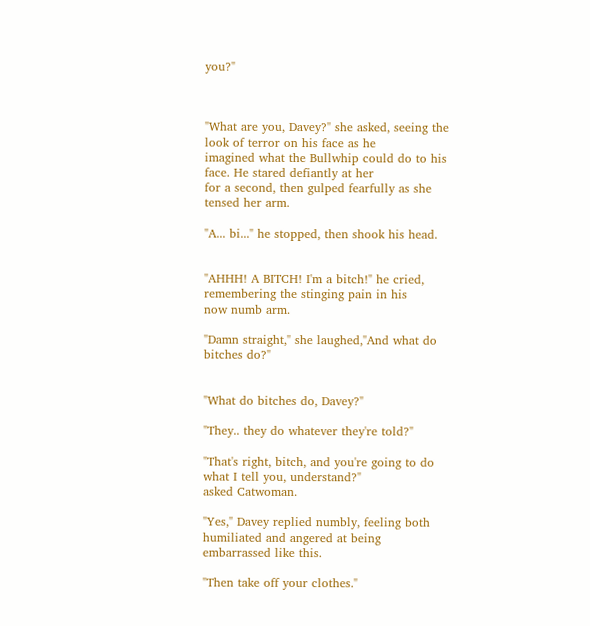you?"



"What are you, Davey?" she asked, seeing the look of terror on his face as he
imagined what the Bullwhip could do to his face. He stared defiantly at her
for a second, then gulped fearfully as she tensed her arm.

"A... bi..." he stopped, then shook his head.


"AHHH! A BITCH! I'm a bitch!" he cried, remembering the stinging pain in his
now numb arm.

"Damn straight," she laughed,"And what do bitches do?"


"What do bitches do, Davey?"

"They.. they do whatever they're told?"

"That's right, bitch, and you're going to do what I tell you, understand?"
asked Catwoman.

"Yes," Davey replied numbly, feeling both humiliated and angered at being
embarrassed like this.

"Then take off your clothes."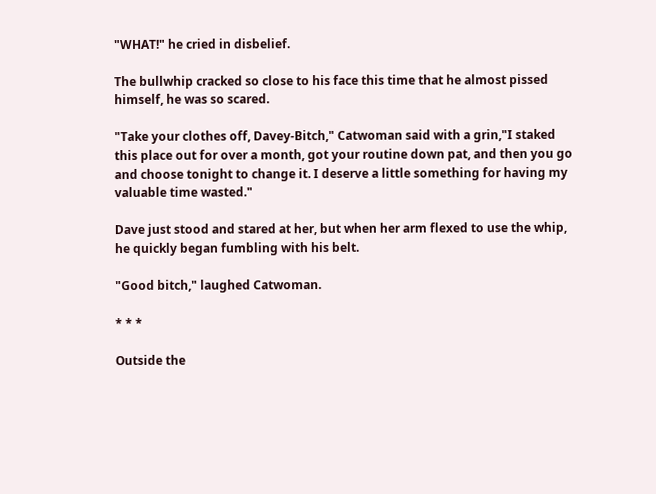"WHAT!" he cried in disbelief.

The bullwhip cracked so close to his face this time that he almost pissed
himself, he was so scared.

"Take your clothes off, Davey-Bitch," Catwoman said with a grin,"I staked
this place out for over a month, got your routine down pat, and then you go
and choose tonight to change it. I deserve a little something for having my
valuable time wasted."

Dave just stood and stared at her, but when her arm flexed to use the whip,
he quickly began fumbling with his belt.

"Good bitch," laughed Catwoman.

* * *

Outside the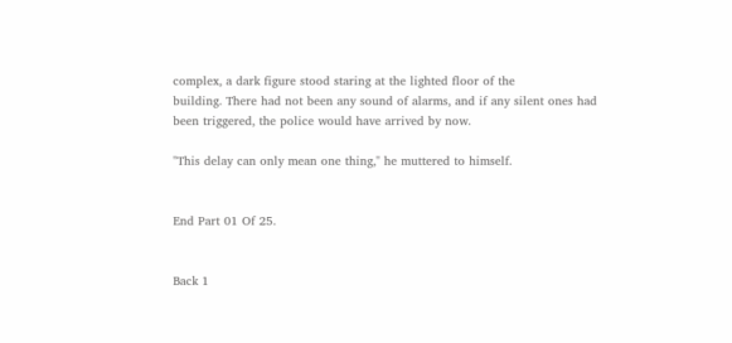complex, a dark figure stood staring at the lighted floor of the
building. There had not been any sound of alarms, and if any silent ones had
been triggered, the police would have arrived by now.

"This delay can only mean one thing," he muttered to himself.


End Part 01 Of 25.


Back 1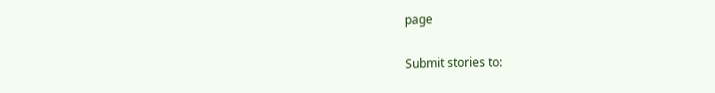page

Submit stories to: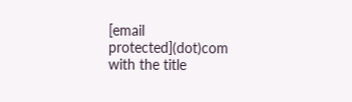[email protected](dot)com
with the title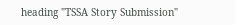heading "TSSA Story Submission"